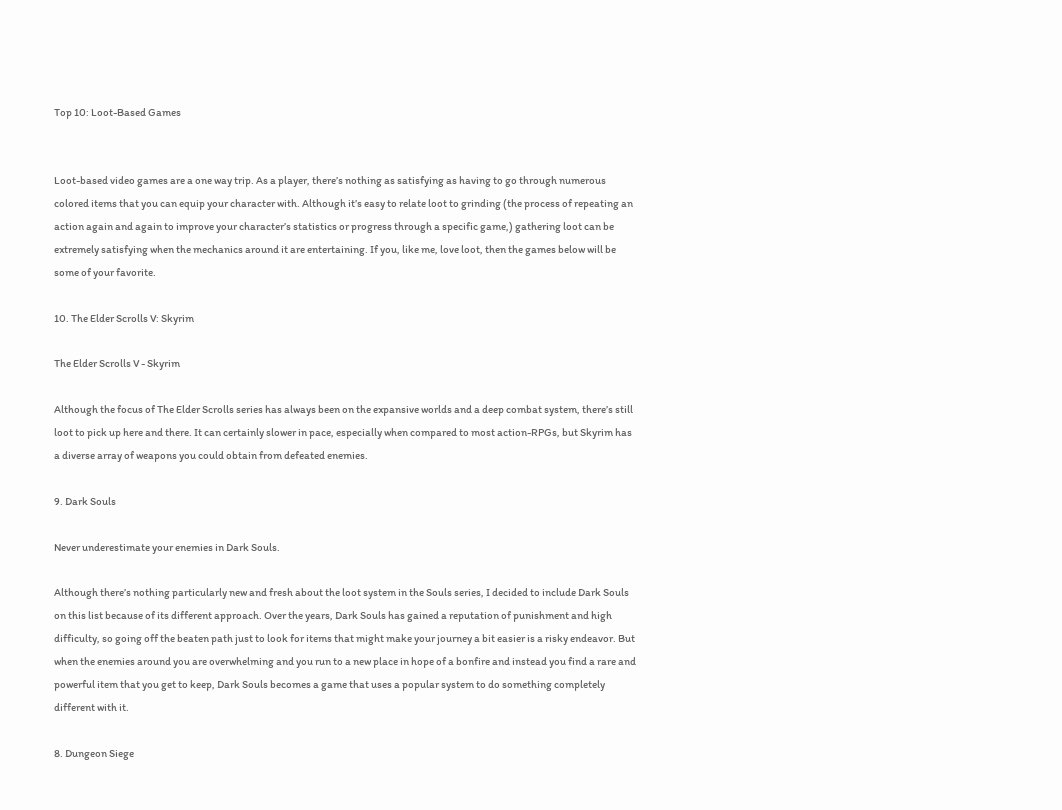Top 10: Loot-Based Games


Loot-based video games are a one way trip. As a player, there’s nothing as satisfying as having to go through numerous colored items that you can equip your character with. Although it’s easy to relate loot to grinding (the process of repeating an action again and again to improve your character’s statistics or progress through a specific game,) gathering loot can be extremely satisfying when the mechanics around it are entertaining. If you, like me, love loot, then the games below will be some of your favorite.

10. The Elder Scrolls V: Skyrim

The Elder Scrolls V - Skyrim

Although the focus of The Elder Scrolls series has always been on the expansive worlds and a deep combat system, there’s still loot to pick up here and there. It can certainly slower in pace, especially when compared to most action-RPGs, but Skyrim has a diverse array of weapons you could obtain from defeated enemies.

9. Dark Souls

Never underestimate your enemies in Dark Souls.

Although there’s nothing particularly new and fresh about the loot system in the Souls series, I decided to include Dark Souls on this list because of its different approach. Over the years, Dark Souls has gained a reputation of punishment and high difficulty, so going off the beaten path just to look for items that might make your journey a bit easier is a risky endeavor. But when the enemies around you are overwhelming and you run to a new place in hope of a bonfire and instead you find a rare and powerful item that you get to keep, Dark Souls becomes a game that uses a popular system to do something completely different with it.

8. Dungeon Siege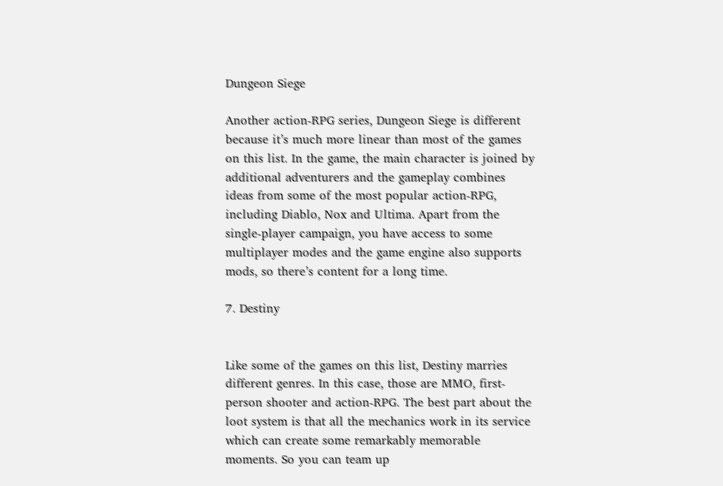Dungeon Siege

Another action-RPG series, Dungeon Siege is different because it’s much more linear than most of the games on this list. In the game, the main character is joined by additional adventurers and the gameplay combines ideas from some of the most popular action-RPG, including Diablo, Nox and Ultima. Apart from the single-player campaign, you have access to some multiplayer modes and the game engine also supports mods, so there’s content for a long time.

7. Destiny


Like some of the games on this list, Destiny marries different genres. In this case, those are MMO, first-person shooter and action-RPG. The best part about the loot system is that all the mechanics work in its service which can create some remarkably memorable moments. So you can team up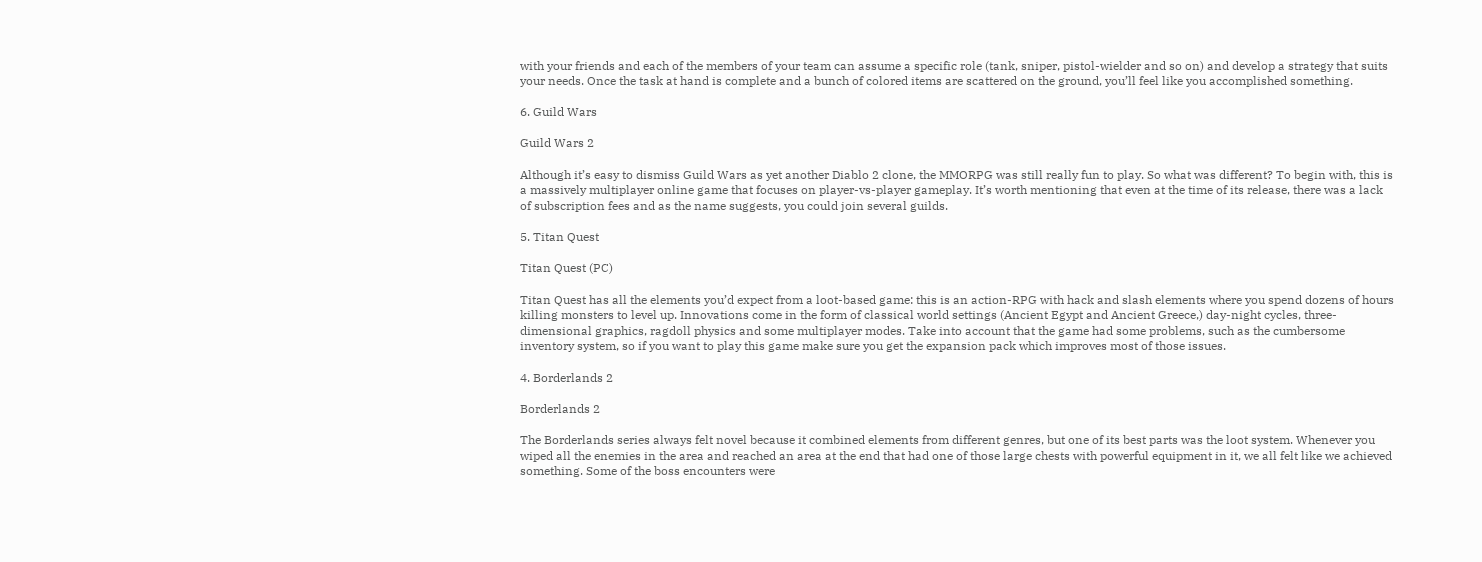with your friends and each of the members of your team can assume a specific role (tank, sniper, pistol-wielder and so on) and develop a strategy that suits your needs. Once the task at hand is complete and a bunch of colored items are scattered on the ground, you’ll feel like you accomplished something.

6. Guild Wars

Guild Wars 2

Although it’s easy to dismiss Guild Wars as yet another Diablo 2 clone, the MMORPG was still really fun to play. So what was different? To begin with, this is a massively multiplayer online game that focuses on player-vs-player gameplay. It’s worth mentioning that even at the time of its release, there was a lack of subscription fees and as the name suggests, you could join several guilds.

5. Titan Quest

Titan Quest (PC)

Titan Quest has all the elements you’d expect from a loot-based game: this is an action-RPG with hack and slash elements where you spend dozens of hours killing monsters to level up. Innovations come in the form of classical world settings (Ancient Egypt and Ancient Greece,) day-night cycles, three-dimensional graphics, ragdoll physics and some multiplayer modes. Take into account that the game had some problems, such as the cumbersome inventory system, so if you want to play this game make sure you get the expansion pack which improves most of those issues.

4. Borderlands 2

Borderlands 2

The Borderlands series always felt novel because it combined elements from different genres, but one of its best parts was the loot system. Whenever you wiped all the enemies in the area and reached an area at the end that had one of those large chests with powerful equipment in it, we all felt like we achieved something. Some of the boss encounters were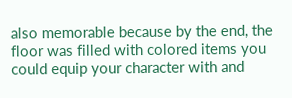also memorable because by the end, the floor was filled with colored items you could equip your character with and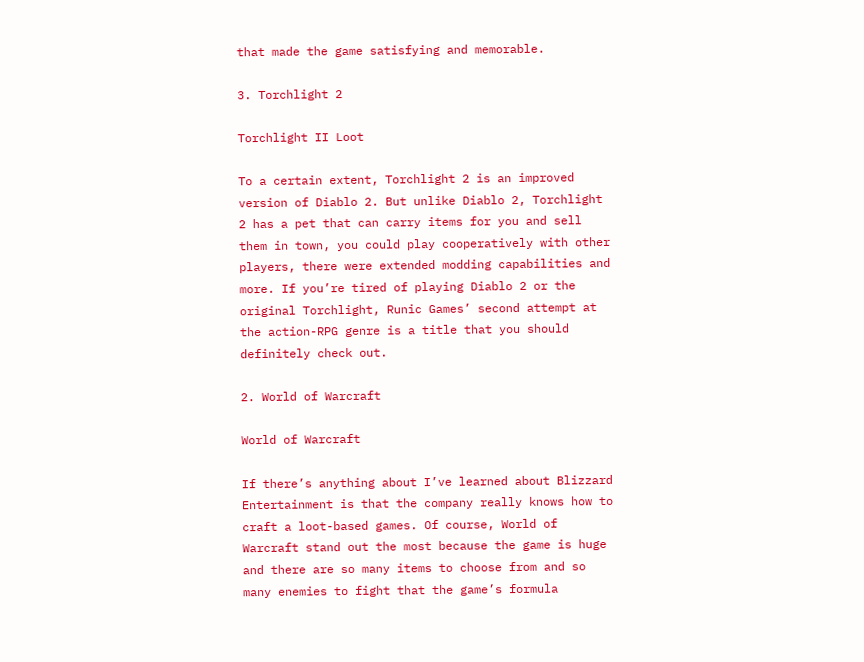that made the game satisfying and memorable.

3. Torchlight 2

Torchlight II Loot

To a certain extent, Torchlight 2 is an improved version of Diablo 2. But unlike Diablo 2, Torchlight 2 has a pet that can carry items for you and sell them in town, you could play cooperatively with other players, there were extended modding capabilities and more. If you’re tired of playing Diablo 2 or the original Torchlight, Runic Games’ second attempt at the action-RPG genre is a title that you should definitely check out.

2. World of Warcraft

World of Warcraft

If there’s anything about I’ve learned about Blizzard Entertainment is that the company really knows how to craft a loot-based games. Of course, World of Warcraft stand out the most because the game is huge and there are so many items to choose from and so many enemies to fight that the game’s formula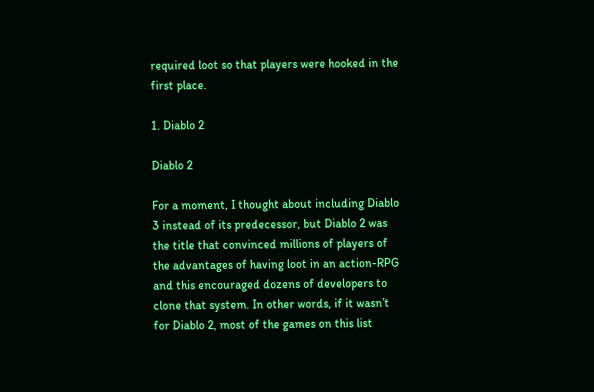required loot so that players were hooked in the first place.

1. Diablo 2

Diablo 2

For a moment, I thought about including Diablo 3 instead of its predecessor, but Diablo 2 was the title that convinced millions of players of the advantages of having loot in an action-RPG and this encouraged dozens of developers to clone that system. In other words, if it wasn’t for Diablo 2, most of the games on this list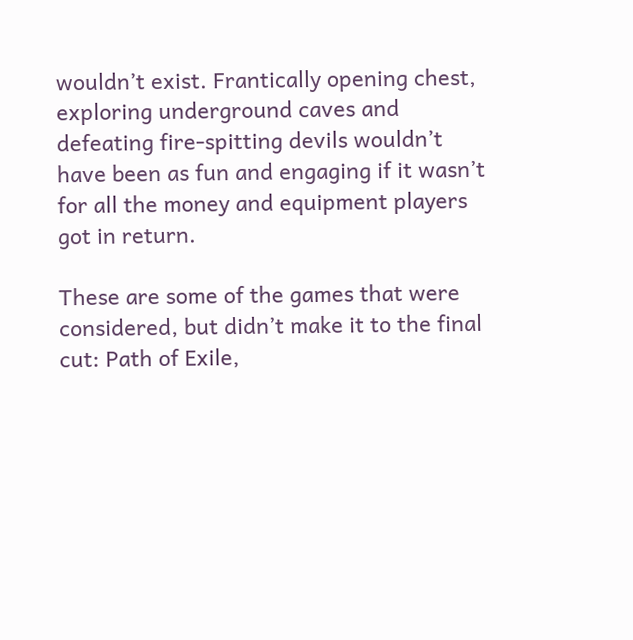wouldn’t exist. Frantically opening chest, exploring underground caves and defeating fire-spitting devils wouldn’t have been as fun and engaging if it wasn’t for all the money and equipment players got in return.

These are some of the games that were considered, but didn’t make it to the final cut: Path of Exile,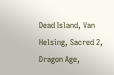Dead Island, Van Helsing, Sacred 2, Dragon Age,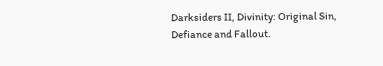Darksiders II, Divinity: Original Sin, Defiance and Fallout.